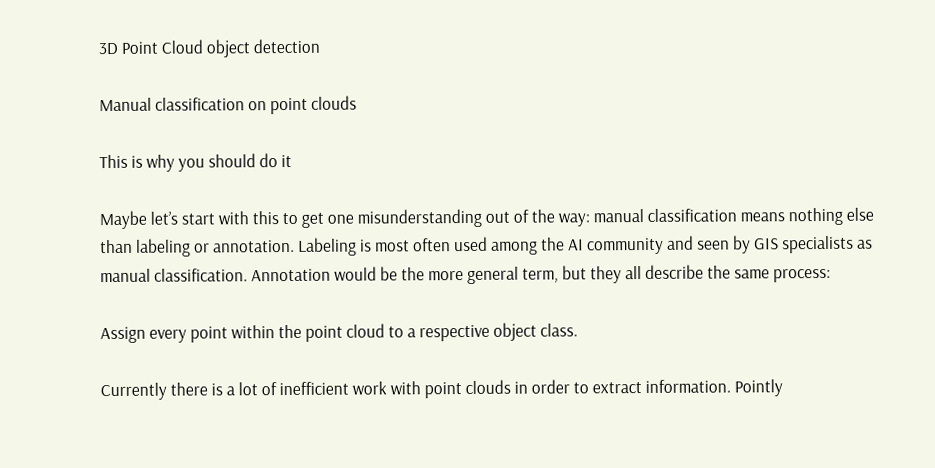3D Point Cloud object detection

Manual classification on point clouds

This is why you should do it

Maybe let’s start with this to get one misunderstanding out of the way: manual classification means nothing else than labeling or annotation. Labeling is most often used among the AI community and seen by GIS specialists as manual classification. Annotation would be the more general term, but they all describe the same process:

Assign every point within the point cloud to a respective object class.

Currently there is a lot of inefficient work with point clouds in order to extract information. Pointly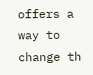offers a way to change th